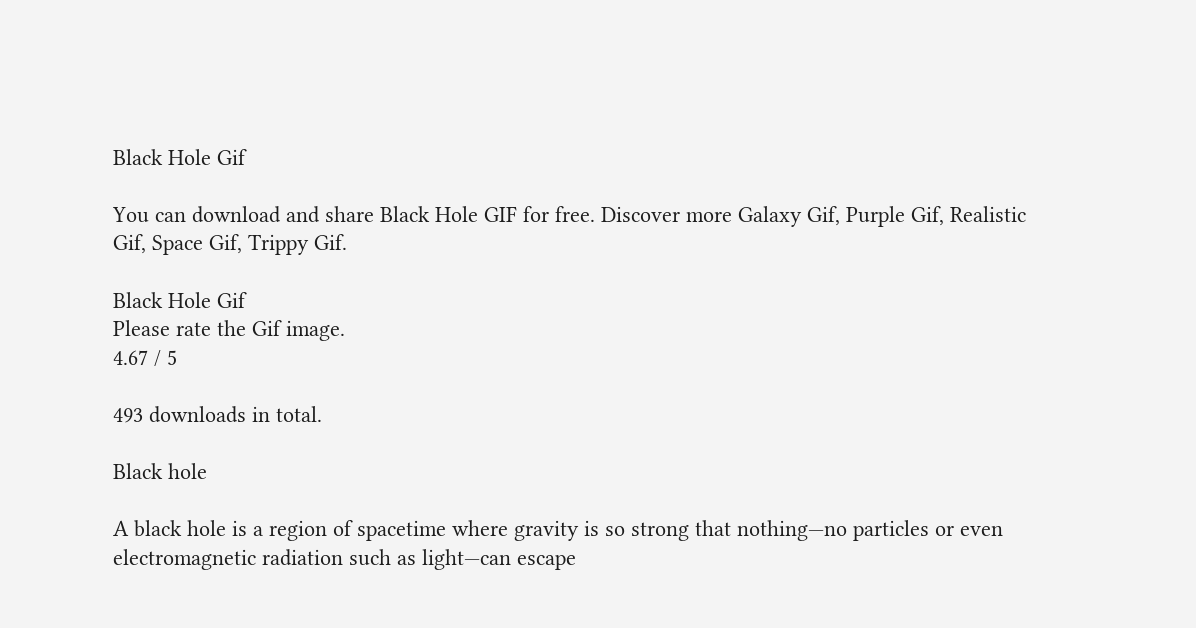Black Hole Gif

You can download and share Black Hole GIF for free. Discover more Galaxy Gif, Purple Gif, Realistic Gif, Space Gif, Trippy Gif.

Black Hole Gif
Please rate the Gif image.
4.67 / 5

493 downloads in total.

Black hole

A black hole is a region of spacetime where gravity is so strong that nothing—no particles or even electromagnetic radiation such as light—can escape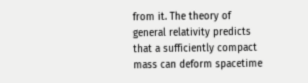from it. The theory of general relativity predicts that a sufficiently compact mass can deform spacetime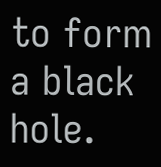to form a black hole.